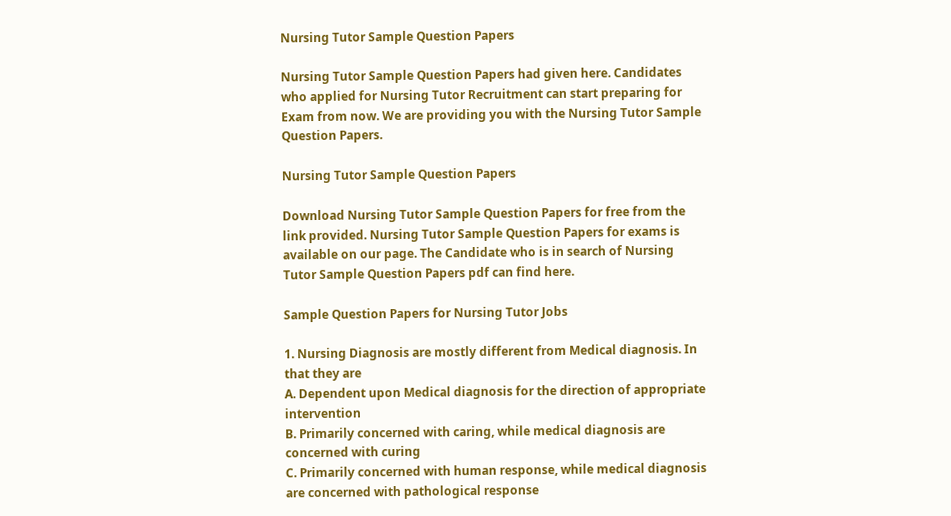Nursing Tutor Sample Question Papers

Nursing Tutor Sample Question Papers had given here. Candidates who applied for Nursing Tutor Recruitment can start preparing for Exam from now. We are providing you with the Nursing Tutor Sample Question Papers.

Nursing Tutor Sample Question Papers

Download Nursing Tutor Sample Question Papers for free from the link provided. Nursing Tutor Sample Question Papers for exams is available on our page. The Candidate who is in search of Nursing Tutor Sample Question Papers pdf can find here.

Sample Question Papers for Nursing Tutor Jobs

1. Nursing Diagnosis are mostly different from Medical diagnosis. In that they are
A. Dependent upon Medical diagnosis for the direction of appropriate intervention
B. Primarily concerned with caring, while medical diagnosis are concerned with curing
C. Primarily concerned with human response, while medical diagnosis are concerned with pathological response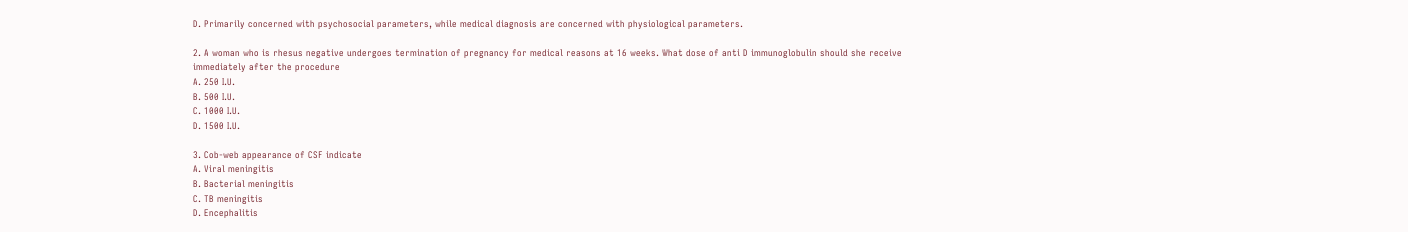D. Primarily concerned with psychosocial parameters, while medical diagnosis are concerned with physiological parameters.

2. A woman who is rhesus negative undergoes termination of pregnancy for medical reasons at 16 weeks. What dose of anti D immunoglobulin should she receive immediately after the procedure
A. 250 I.U.
B. 500 I.U.
C. 1000 I.U.
D. 1500 I.U.

3. Cob-web appearance of CSF indicate
A. Viral meningitis
B. Bacterial meningitis
C. TB meningitis
D. Encephalitis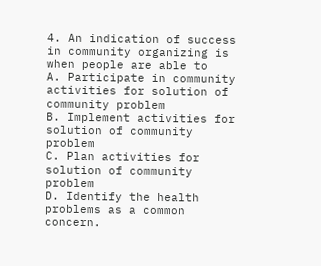4. An indication of success in community organizing is when people are able to
A. Participate in community activities for solution of community problem
B. Implement activities for solution of community problem
C. Plan activities for solution of community problem
D. Identify the health problems as a common concern.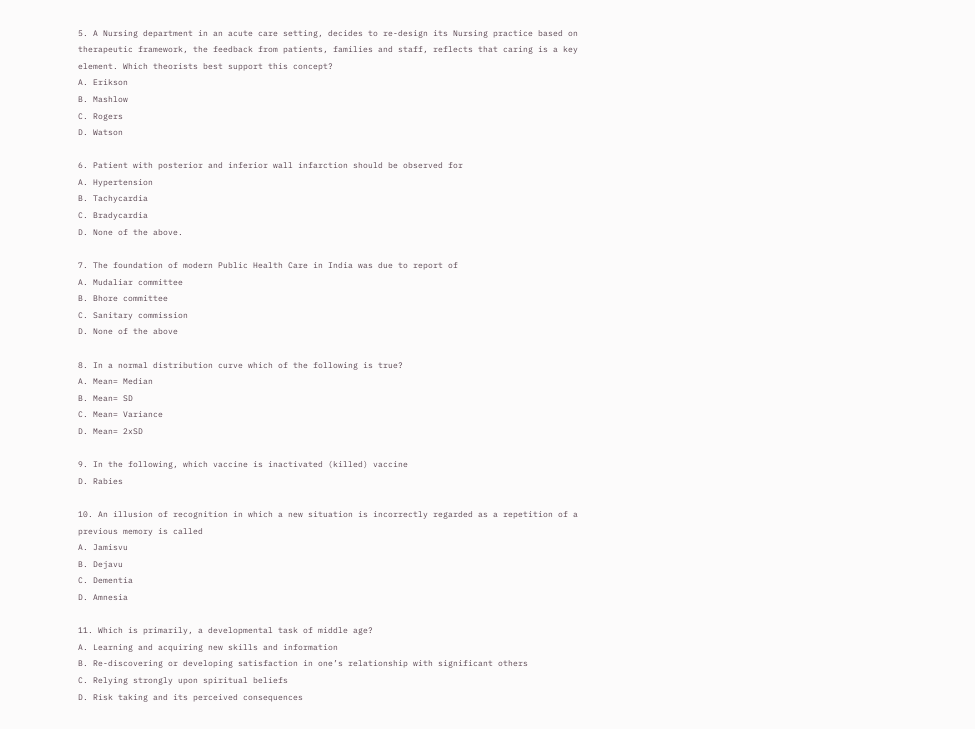5. A Nursing department in an acute care setting, decides to re-design its Nursing practice based on therapeutic framework, the feedback from patients, families and staff, reflects that caring is a key element. Which theorists best support this concept?
A. Erikson
B. Mashlow
C. Rogers
D. Watson

6. Patient with posterior and inferior wall infarction should be observed for
A. Hypertension
B. Tachycardia
C. Bradycardia
D. None of the above.

7. The foundation of modern Public Health Care in India was due to report of
A. Mudaliar committee
B. Bhore committee
C. Sanitary commission
D. None of the above

8. In a normal distribution curve which of the following is true?
A. Mean= Median
B. Mean= SD
C. Mean= Variance
D. Mean= 2xSD

9. In the following, which vaccine is inactivated (killed) vaccine
D. Rabies

10. An illusion of recognition in which a new situation is incorrectly regarded as a repetition of a previous memory is called
A. Jamisvu
B. Dejavu
C. Dementia
D. Amnesia

11. Which is primarily, a developmental task of middle age?
A. Learning and acquiring new skills and information
B. Re-discovering or developing satisfaction in one’s relationship with significant others
C. Relying strongly upon spiritual beliefs
D. Risk taking and its perceived consequences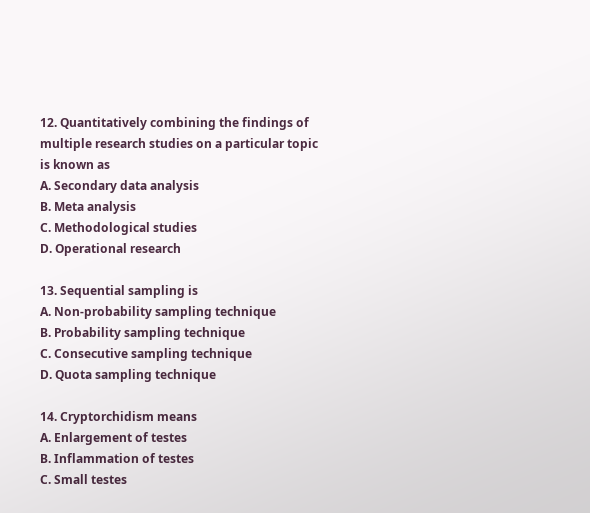12. Quantitatively combining the findings of multiple research studies on a particular topic is known as
A. Secondary data analysis
B. Meta analysis
C. Methodological studies
D. Operational research

13. Sequential sampling is
A. Non-probability sampling technique
B. Probability sampling technique
C. Consecutive sampling technique
D. Quota sampling technique

14. Cryptorchidism means
A. Enlargement of testes
B. Inflammation of testes
C. Small testes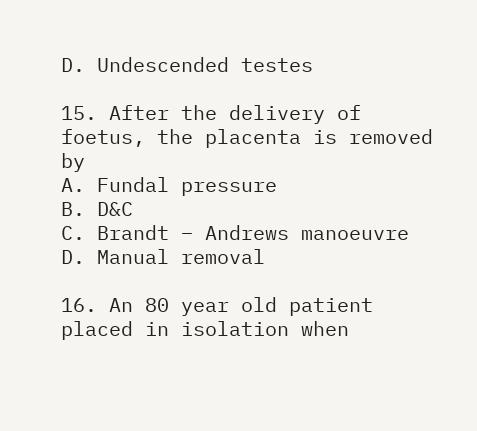D. Undescended testes

15. After the delivery of foetus, the placenta is removed by
A. Fundal pressure
B. D&C
C. Brandt – Andrews manoeuvre
D. Manual removal

16. An 80 year old patient placed in isolation when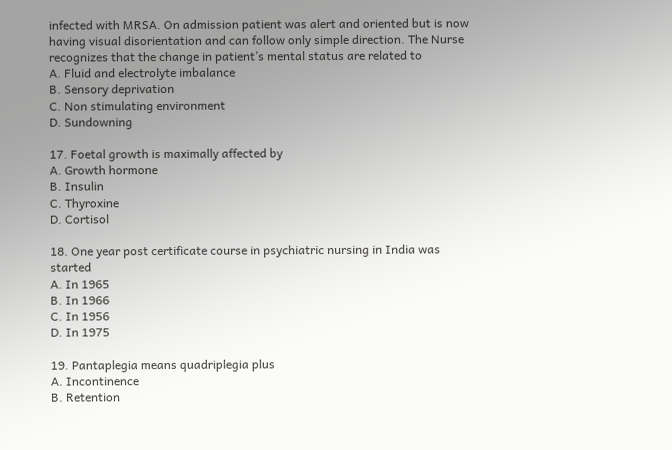infected with MRSA. On admission patient was alert and oriented but is now having visual disorientation and can follow only simple direction. The Nurse recognizes that the change in patient’s mental status are related to
A. Fluid and electrolyte imbalance
B. Sensory deprivation
C. Non stimulating environment
D. Sundowning

17. Foetal growth is maximally affected by
A. Growth hormone
B. Insulin
C. Thyroxine
D. Cortisol

18. One year post certificate course in psychiatric nursing in India was started
A. In 1965
B. In 1966
C. In 1956
D. In 1975

19. Pantaplegia means quadriplegia plus
A. Incontinence
B. Retention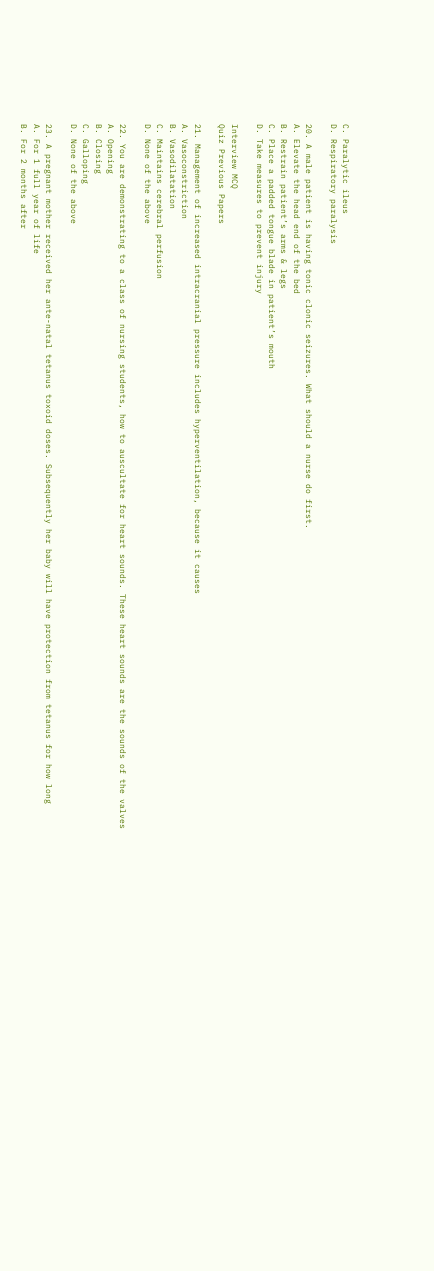C. Paralytic ileus
D. Respiratory paralysis

20. A male patient is having tonic clonic seizures. What should a nurse do first.
A. Elevate the head end of the bed
B. Restrain patient’s arms & legs
C. Place a padded tongue blade in patient’s mouth
D. Take measures to prevent injury

Interview MCQ
Quiz Previous Papers

21. Management of increased intracranial pressure includes hyperventilation, because it causes
A. Vasoconstriction
B. Vasodilatation
C. Maintains cerebral perfusion
D. None of the above

22. You are demonstrating to a class of nursing students, how to auscultate for heart sounds. These heart sounds are the sounds of the valves
A. Opening
B. Closing
C. Galloping
D. None of the above

23. A pregnant mother received her ante-natal tetanus toxoid doses. Subsequently her baby will have protection from tetanus for how long
A. For 1 full year of life
B. For 2 months after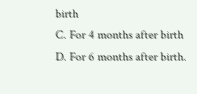birth
C. For 4 months after birth
D. For 6 months after birth.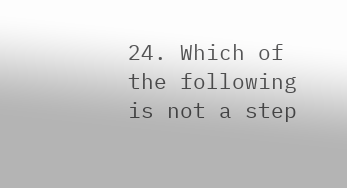24. Which of the following is not a step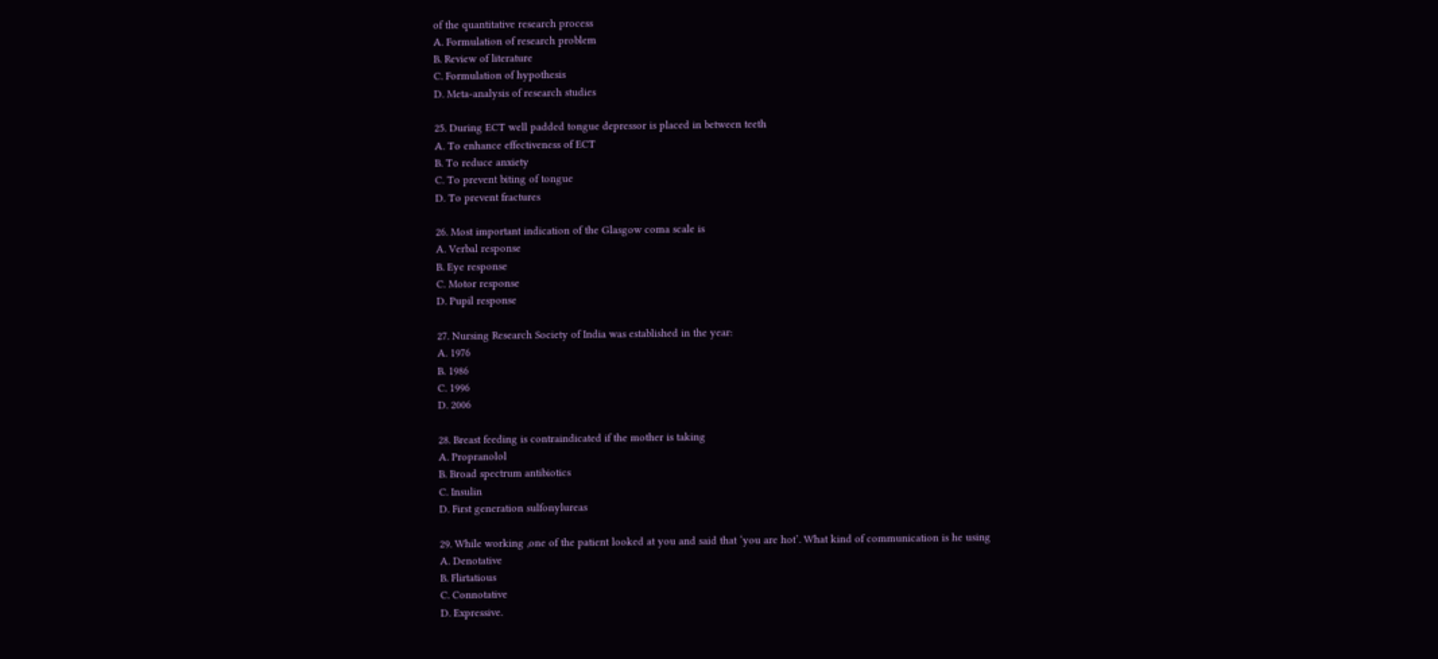of the quantitative research process
A. Formulation of research problem
B. Review of literature
C. Formulation of hypothesis
D. Meta-analysis of research studies

25. During ECT well padded tongue depressor is placed in between teeth
A. To enhance effectiveness of ECT
B. To reduce anxiety
C. To prevent biting of tongue
D. To prevent fractures

26. Most important indication of the Glasgow coma scale is
A. Verbal response
B. Eye response
C. Motor response
D. Pupil response

27. Nursing Research Society of India was established in the year:
A. 1976
B. 1986
C. 1996
D. 2006

28. Breast feeding is contraindicated if the mother is taking
A. Propranolol
B. Broad spectrum antibiotics
C. Insulin
D. First generation sulfonylureas

29. While working ,one of the patient looked at you and said that ‘you are hot’. What kind of communication is he using
A. Denotative
B. Flirtatious
C. Connotative
D. Expressive.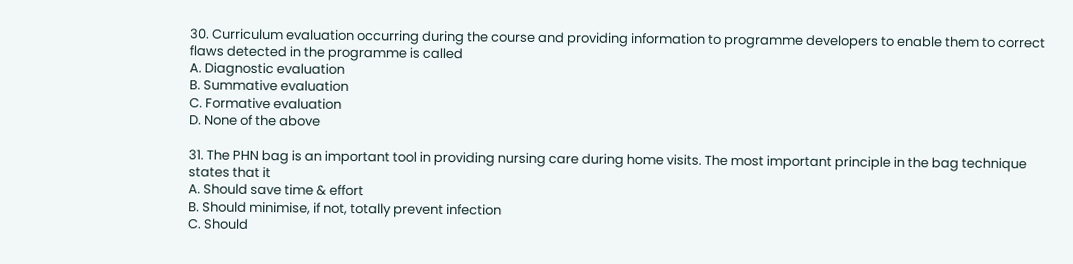30. Curriculum evaluation occurring during the course and providing information to programme developers to enable them to correct flaws detected in the programme is called
A. Diagnostic evaluation
B. Summative evaluation
C. Formative evaluation
D. None of the above

31. The PHN bag is an important tool in providing nursing care during home visits. The most important principle in the bag technique states that it
A. Should save time & effort
B. Should minimise, if not, totally prevent infection
C. Should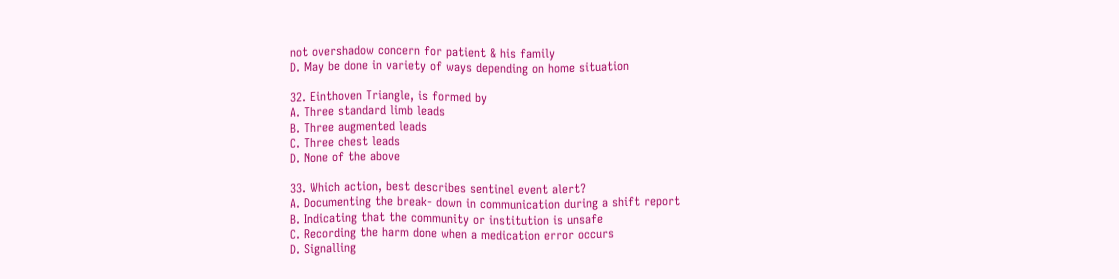not overshadow concern for patient & his family
D. May be done in variety of ways depending on home situation

32. Einthoven Triangle, is formed by
A. Three standard limb leads
B. Three augmented leads
C. Three chest leads
D. None of the above

33. Which action, best describes sentinel event alert?
A. Documenting the break- down in communication during a shift report
B. Indicating that the community or institution is unsafe
C. Recording the harm done when a medication error occurs
D. Signalling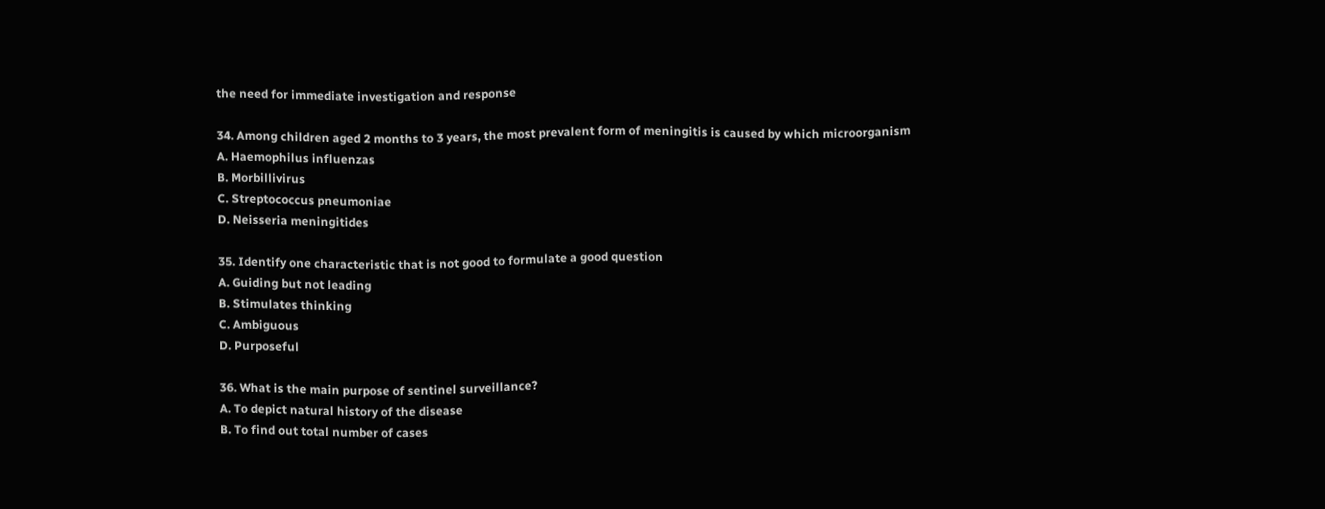the need for immediate investigation and response

34. Among children aged 2 months to 3 years, the most prevalent form of meningitis is caused by which microorganism
A. Haemophilus influenzas
B. Morbillivirus
C. Streptococcus pneumoniae
D. Neisseria meningitides

35. Identify one characteristic that is not good to formulate a good question
A. Guiding but not leading
B. Stimulates thinking
C. Ambiguous
D. Purposeful

36. What is the main purpose of sentinel surveillance?
A. To depict natural history of the disease
B. To find out total number of cases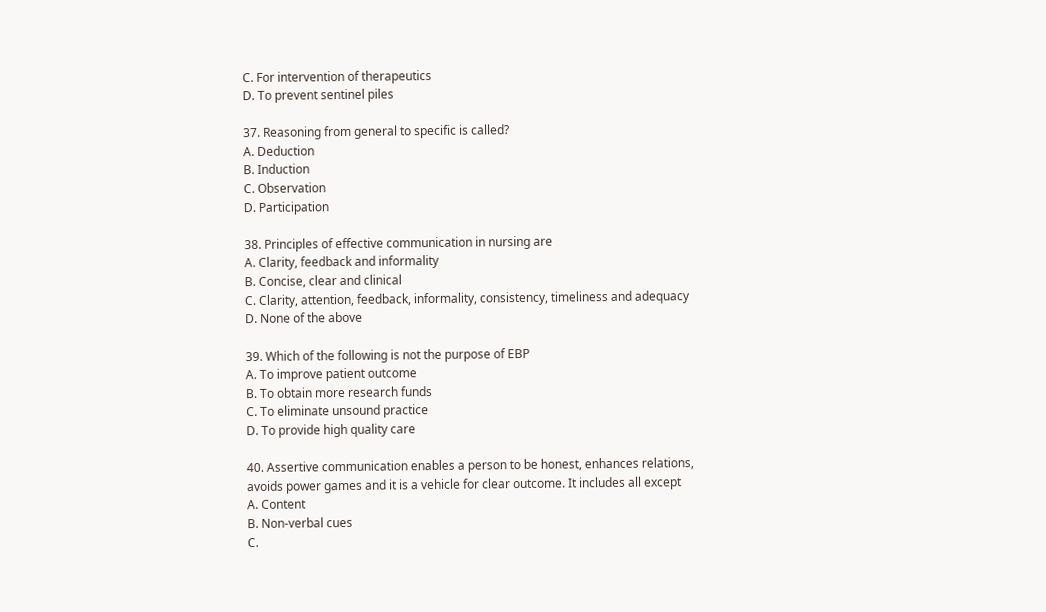C. For intervention of therapeutics
D. To prevent sentinel piles

37. Reasoning from general to specific is called?
A. Deduction
B. Induction
C. Observation
D. Participation

38. Principles of effective communication in nursing are
A. Clarity, feedback and informality
B. Concise, clear and clinical
C. Clarity, attention, feedback, informality, consistency, timeliness and adequacy
D. None of the above

39. Which of the following is not the purpose of EBP
A. To improve patient outcome
B. To obtain more research funds
C. To eliminate unsound practice
D. To provide high quality care

40. Assertive communication enables a person to be honest, enhances relations, avoids power games and it is a vehicle for clear outcome. It includes all except
A. Content
B. Non-verbal cues
C.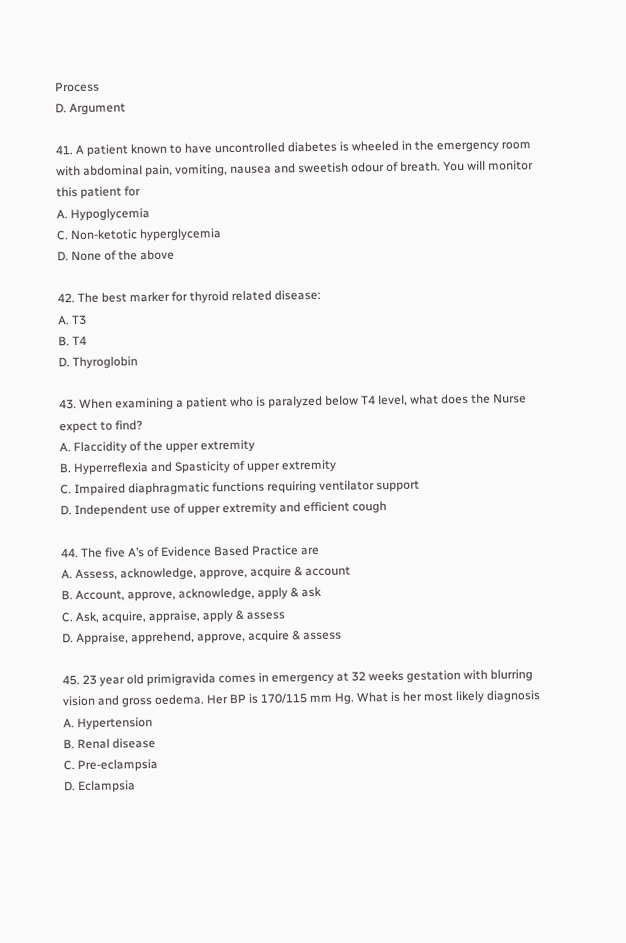Process
D. Argument

41. A patient known to have uncontrolled diabetes is wheeled in the emergency room with abdominal pain, vomiting, nausea and sweetish odour of breath. You will monitor this patient for
A. Hypoglycemia
C. Non-ketotic hyperglycemia
D. None of the above

42. The best marker for thyroid related disease:
A. T3
B. T4
D. Thyroglobin

43. When examining a patient who is paralyzed below T4 level, what does the Nurse expect to find?
A. Flaccidity of the upper extremity
B. Hyperreflexia and Spasticity of upper extremity
C. Impaired diaphragmatic functions requiring ventilator support
D. Independent use of upper extremity and efficient cough

44. The five A’s of Evidence Based Practice are
A. Assess, acknowledge, approve, acquire & account
B. Account, approve, acknowledge, apply & ask
C. Ask, acquire, appraise, apply & assess
D. Appraise, apprehend, approve, acquire & assess

45. 23 year old primigravida comes in emergency at 32 weeks gestation with blurring vision and gross oedema. Her BP is 170/115 mm Hg. What is her most likely diagnosis
A. Hypertension
B. Renal disease
C. Pre-eclampsia
D. Eclampsia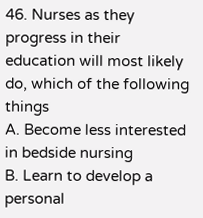46. Nurses as they progress in their education will most likely do, which of the following things
A. Become less interested in bedside nursing
B. Learn to develop a personal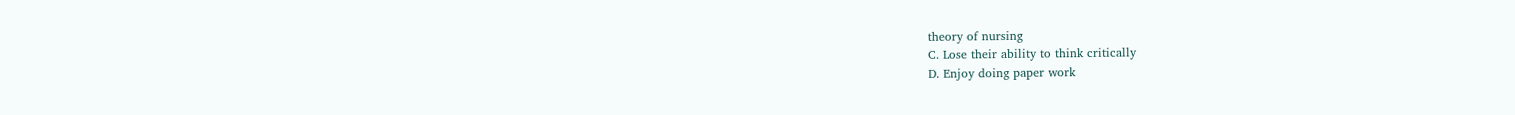theory of nursing
C. Lose their ability to think critically
D. Enjoy doing paper work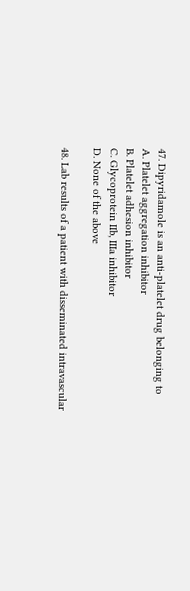47. Dipyridamole is an anti-platelet drug belonging to
A. Platelet aggregation inhibitor
B. Platelet adhesion inhibitor
C. Glycoprotein IIb, IIIa inhibitor
D. None of the above

48. Lab results of a patient with disseminated intravascular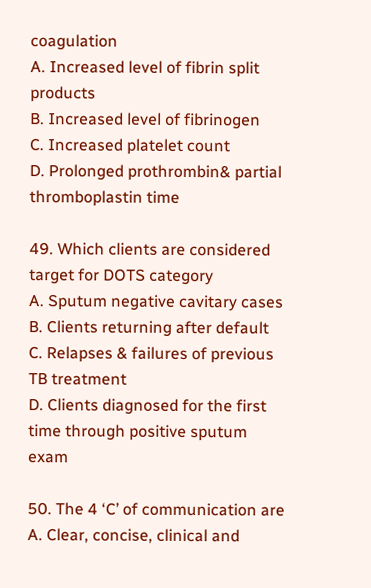coagulation
A. Increased level of fibrin split products
B. Increased level of fibrinogen
C. Increased platelet count
D. Prolonged prothrombin& partial thromboplastin time

49. Which clients are considered target for DOTS category
A. Sputum negative cavitary cases
B. Clients returning after default
C. Relapses & failures of previous TB treatment
D. Clients diagnosed for the first time through positive sputum exam

50. The 4 ‘C’ of communication are
A. Clear, concise, clinical and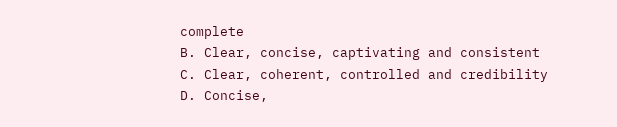complete
B. Clear, concise, captivating and consistent
C. Clear, coherent, controlled and credibility
D. Concise,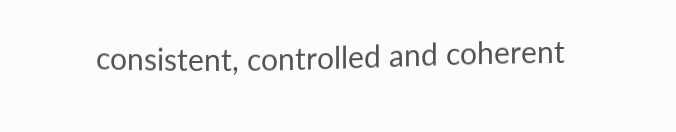consistent, controlled and coherent